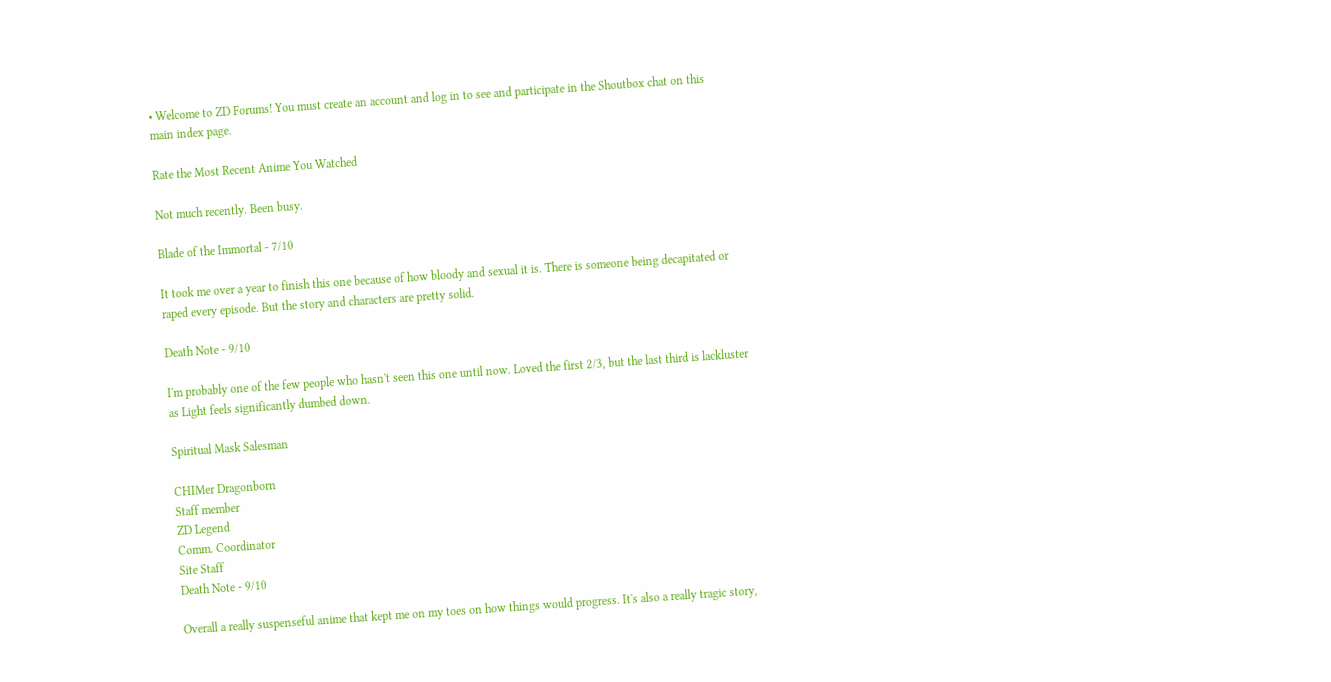• Welcome to ZD Forums! You must create an account and log in to see and participate in the Shoutbox chat on this main index page.

Rate the Most Recent Anime You Watched

Not much recently. Been busy.

Blade of the Immortal - 7/10

It took me over a year to finish this one because of how bloody and sexual it is. There is someone being decapitated or raped every episode. But the story and characters are pretty solid.

Death Note - 9/10

I'm probably one of the few people who hasn't seen this one until now. Loved the first 2/3, but the last third is lackluster as Light feels significantly dumbed down.

Spiritual Mask Salesman

CHIMer Dragonborn
Staff member
ZD Legend
Comm. Coordinator
Site Staff
Death Note - 9/10

Overall a really suspenseful anime that kept me on my toes on how things would progress. It's also a really tragic story,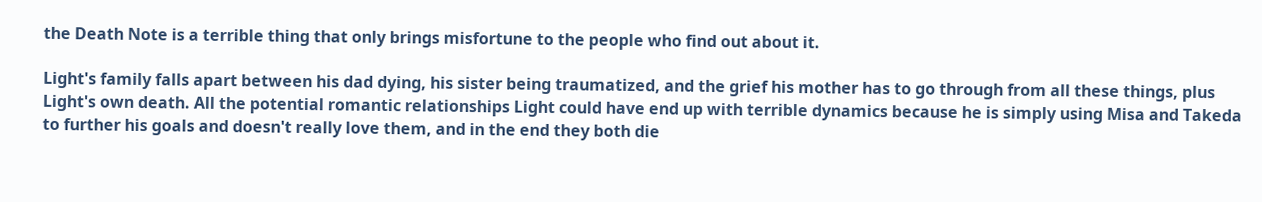the Death Note is a terrible thing that only brings misfortune to the people who find out about it.

Light's family falls apart between his dad dying, his sister being traumatized, and the grief his mother has to go through from all these things, plus Light's own death. All the potential romantic relationships Light could have end up with terrible dynamics because he is simply using Misa and Takeda to further his goals and doesn't really love them, and in the end they both die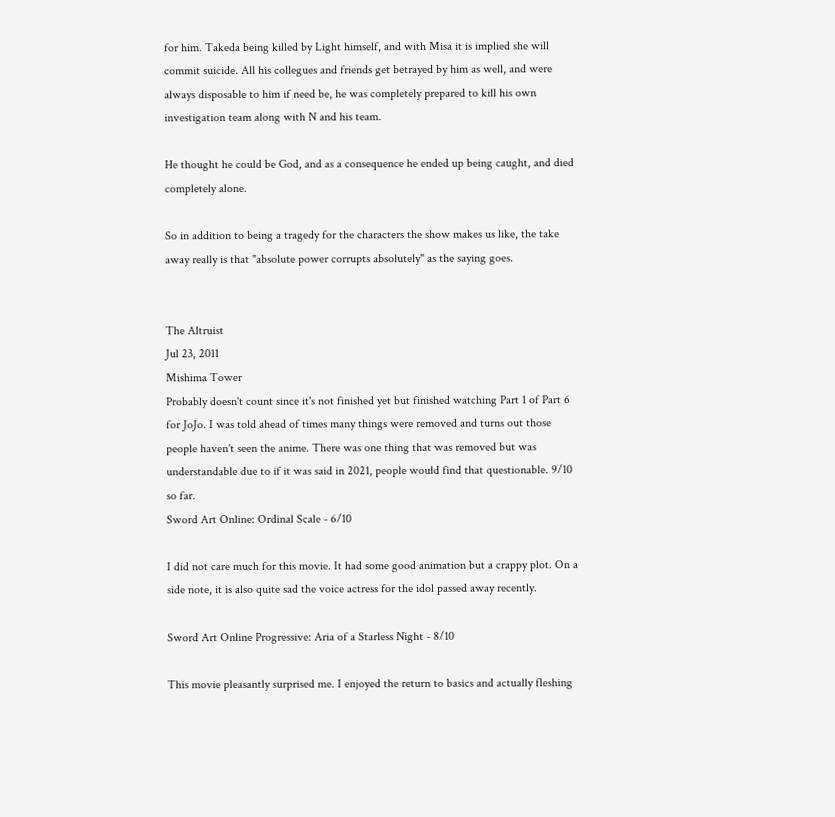for him. Takeda being killed by Light himself, and with Misa it is implied she will commit suicide. All his collegues and friends get betrayed by him as well, and were always disposable to him if need be, he was completely prepared to kill his own investigation team along with N and his team.

He thought he could be God, and as a consequence he ended up being caught, and died completely alone.

So in addition to being a tragedy for the characters the show makes us like, the take away really is that "absolute power corrupts absolutely" as the saying goes.


The Altruist
Jul 23, 2011
Mishima Tower
Probably doesn't count since it's not finished yet but finished watching Part 1 of Part 6 for JoJo. I was told ahead of times many things were removed and turns out those people haven't seen the anime. There was one thing that was removed but was understandable due to if it was said in 2021, people would find that questionable. 9/10 so far.
Sword Art Online: Ordinal Scale - 6/10

I did not care much for this movie. It had some good animation but a crappy plot. On a side note, it is also quite sad the voice actress for the idol passed away recently.

Sword Art Online Progressive: Aria of a Starless Night - 8/10

This movie pleasantly surprised me. I enjoyed the return to basics and actually fleshing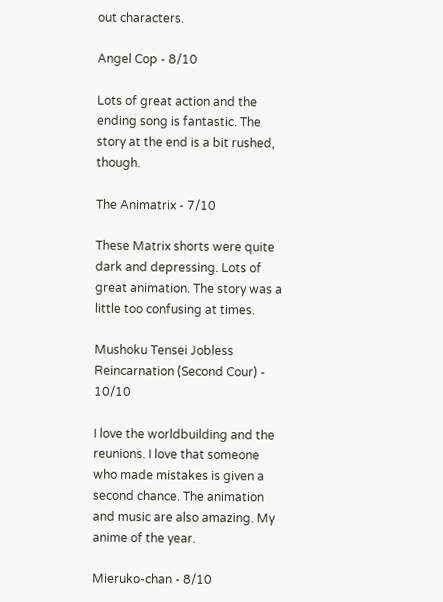out characters.

Angel Cop - 8/10

Lots of great action and the ending song is fantastic. The story at the end is a bit rushed, though.

The Animatrix - 7/10

These Matrix shorts were quite dark and depressing. Lots of great animation. The story was a little too confusing at times.

Mushoku Tensei Jobless Reincarnation (Second Cour) - 10/10

I love the worldbuilding and the reunions. I love that someone who made mistakes is given a second chance. The animation and music are also amazing. My anime of the year.

Mieruko-chan - 8/10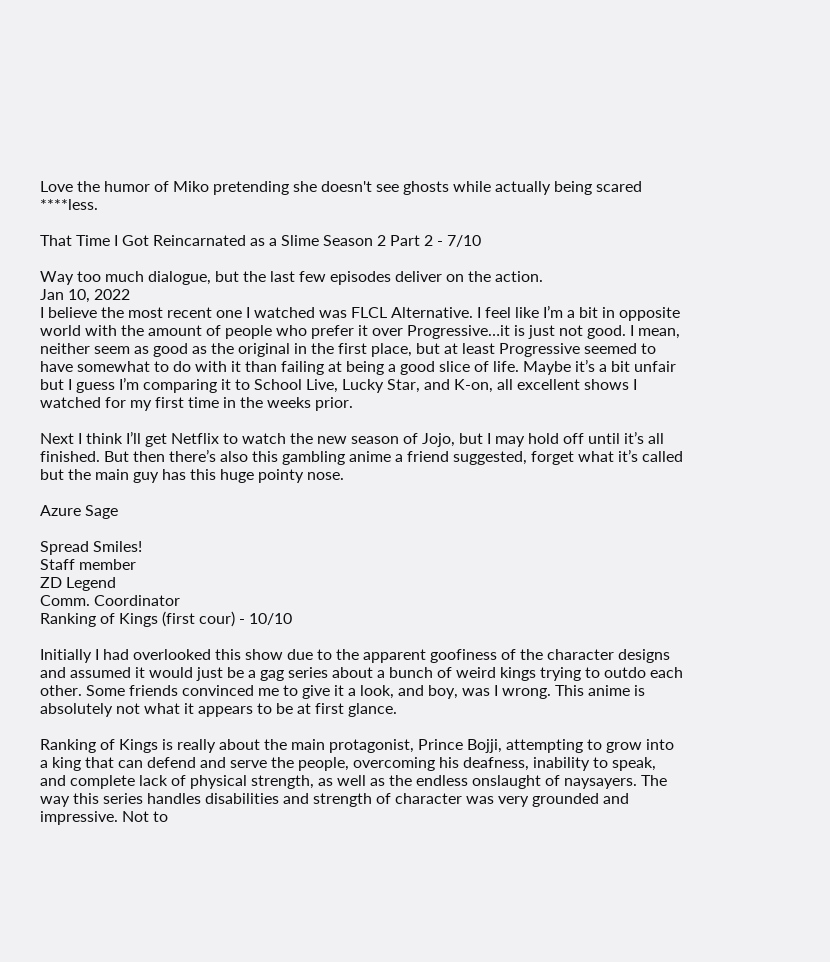Love the humor of Miko pretending she doesn't see ghosts while actually being scared ****less.

That Time I Got Reincarnated as a Slime Season 2 Part 2 - 7/10

Way too much dialogue, but the last few episodes deliver on the action.
Jan 10, 2022
I believe the most recent one I watched was FLCL Alternative. I feel like I’m a bit in opposite world with the amount of people who prefer it over Progressive…it is just not good. I mean, neither seem as good as the original in the first place, but at least Progressive seemed to have somewhat to do with it than failing at being a good slice of life. Maybe it’s a bit unfair but I guess I’m comparing it to School Live, Lucky Star, and K-on, all excellent shows I watched for my first time in the weeks prior.

Next I think I’ll get Netflix to watch the new season of Jojo, but I may hold off until it’s all finished. But then there’s also this gambling anime a friend suggested, forget what it’s called but the main guy has this huge pointy nose.

Azure Sage

Spread Smiles!
Staff member
ZD Legend
Comm. Coordinator
Ranking of Kings (first cour) - 10/10

Initially I had overlooked this show due to the apparent goofiness of the character designs and assumed it would just be a gag series about a bunch of weird kings trying to outdo each other. Some friends convinced me to give it a look, and boy, was I wrong. This anime is absolutely not what it appears to be at first glance.

Ranking of Kings is really about the main protagonist, Prince Bojji, attempting to grow into a king that can defend and serve the people, overcoming his deafness, inability to speak, and complete lack of physical strength, as well as the endless onslaught of naysayers. The way this series handles disabilities and strength of character was very grounded and impressive. Not to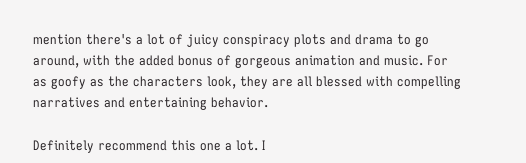mention there's a lot of juicy conspiracy plots and drama to go around, with the added bonus of gorgeous animation and music. For as goofy as the characters look, they are all blessed with compelling narratives and entertaining behavior.

Definitely recommend this one a lot. I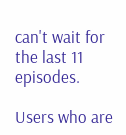can't wait for the last 11 episodes.

Users who are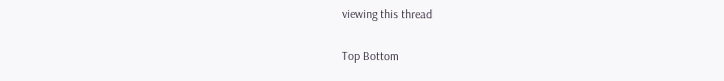viewing this thread

Top Bottom